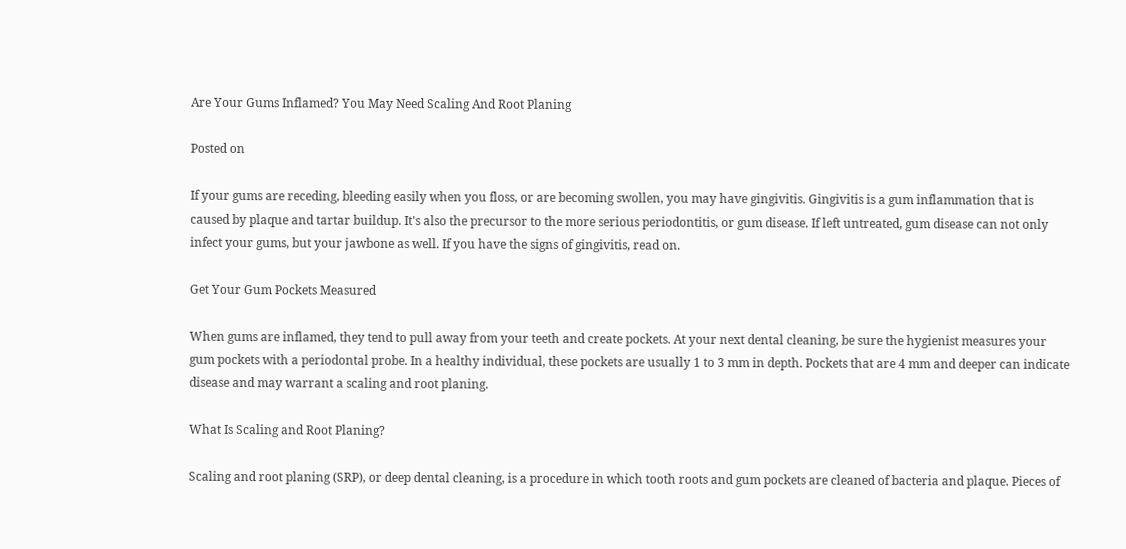Are Your Gums Inflamed? You May Need Scaling And Root Planing

Posted on

If your gums are receding, bleeding easily when you floss, or are becoming swollen, you may have gingivitis. Gingivitis is a gum inflammation that is caused by plaque and tartar buildup. It's also the precursor to the more serious periodontitis, or gum disease. If left untreated, gum disease can not only infect your gums, but your jawbone as well. If you have the signs of gingivitis, read on.

Get Your Gum Pockets Measured

When gums are inflamed, they tend to pull away from your teeth and create pockets. At your next dental cleaning, be sure the hygienist measures your gum pockets with a periodontal probe. In a healthy individual, these pockets are usually 1 to 3 mm in depth. Pockets that are 4 mm and deeper can indicate disease and may warrant a scaling and root planing.

What Is Scaling and Root Planing?

Scaling and root planing (SRP), or deep dental cleaning, is a procedure in which tooth roots and gum pockets are cleaned of bacteria and plaque. Pieces of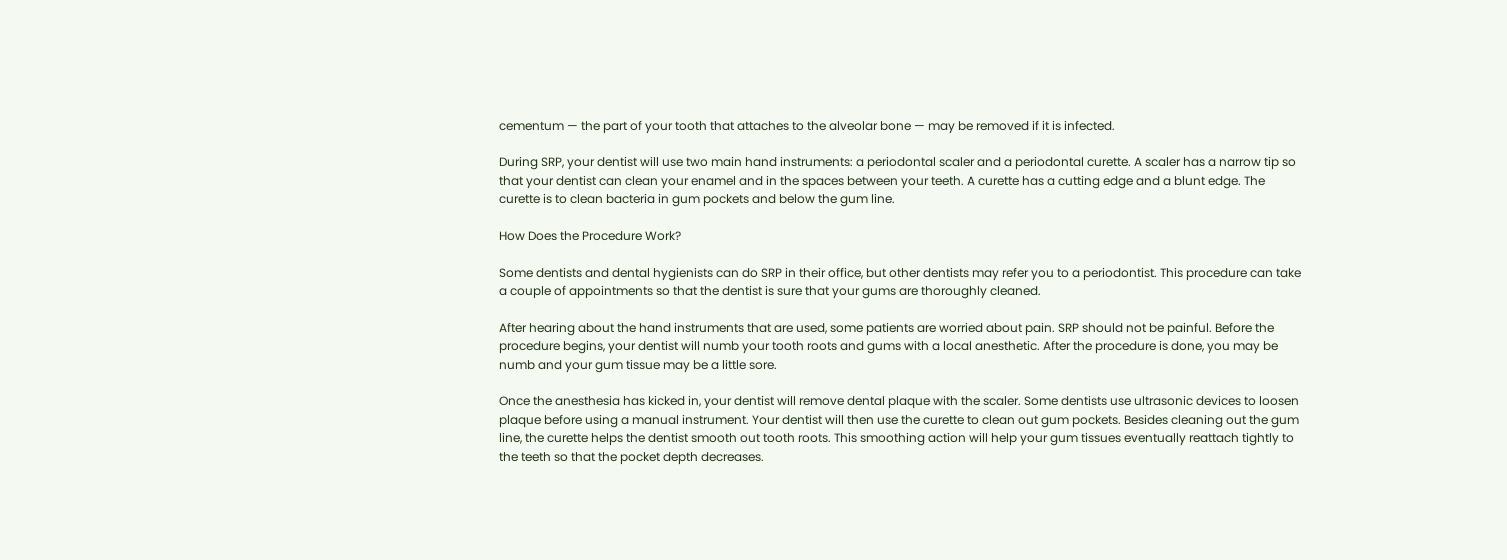cementum — the part of your tooth that attaches to the alveolar bone — may be removed if it is infected.

During SRP, your dentist will use two main hand instruments: a periodontal scaler and a periodontal curette. A scaler has a narrow tip so that your dentist can clean your enamel and in the spaces between your teeth. A curette has a cutting edge and a blunt edge. The curette is to clean bacteria in gum pockets and below the gum line.

How Does the Procedure Work?

Some dentists and dental hygienists can do SRP in their office, but other dentists may refer you to a periodontist. This procedure can take a couple of appointments so that the dentist is sure that your gums are thoroughly cleaned.

After hearing about the hand instruments that are used, some patients are worried about pain. SRP should not be painful. Before the procedure begins, your dentist will numb your tooth roots and gums with a local anesthetic. After the procedure is done, you may be numb and your gum tissue may be a little sore.

Once the anesthesia has kicked in, your dentist will remove dental plaque with the scaler. Some dentists use ultrasonic devices to loosen plaque before using a manual instrument. Your dentist will then use the curette to clean out gum pockets. Besides cleaning out the gum line, the curette helps the dentist smooth out tooth roots. This smoothing action will help your gum tissues eventually reattach tightly to the teeth so that the pocket depth decreases.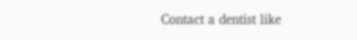Contact a dentist like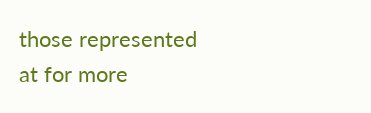those represented at for more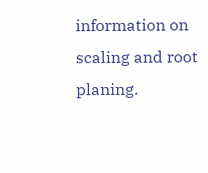information on scaling and root planing.